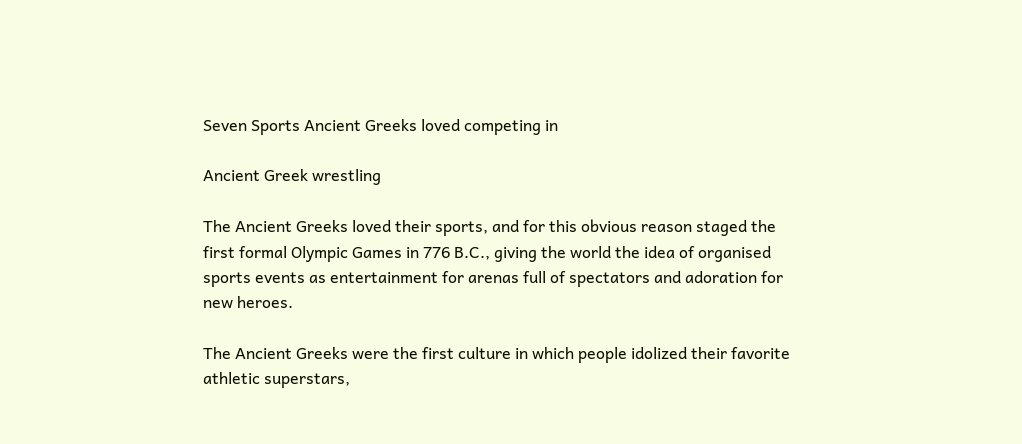Seven Sports Ancient Greeks loved competing in

Ancient Greek wrestling

The Ancient Greeks loved their sports, and for this obvious reason staged the first formal Olympic Games in 776 B.C., giving the world the idea of organised sports events as entertainment for arenas full of spectators and adoration for new heroes.

The Ancient Greeks were the first culture in which people idolized their favorite athletic superstars,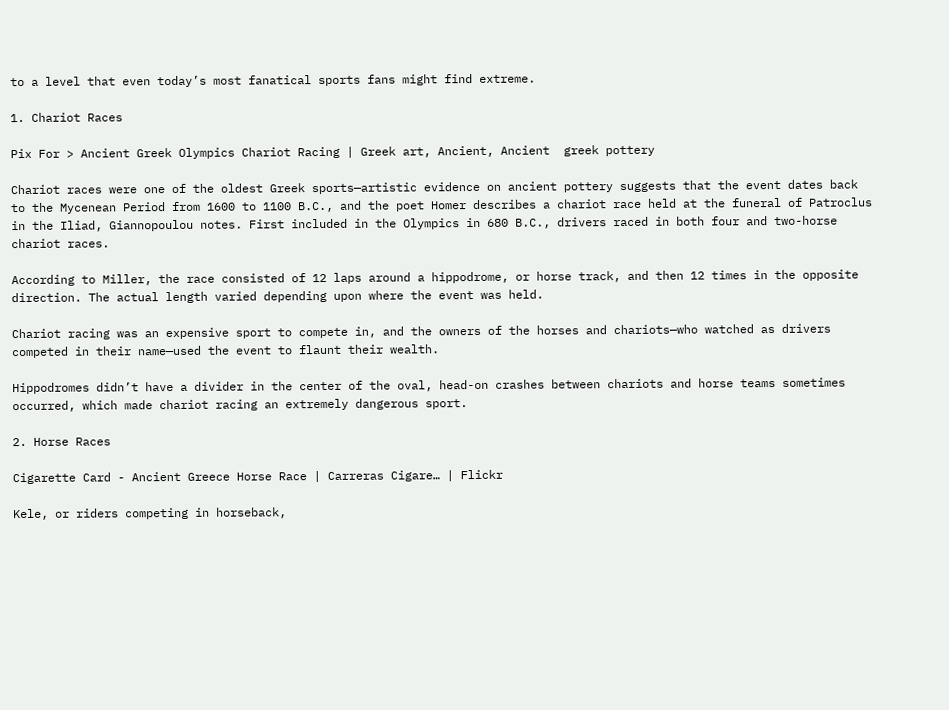to a level that even today’s most fanatical sports fans might find extreme.

1. Chariot Races

Pix For > Ancient Greek Olympics Chariot Racing | Greek art, Ancient, Ancient  greek pottery

Chariot races were one of the oldest Greek sports—artistic evidence on ancient pottery suggests that the event dates back to the Mycenean Period from 1600 to 1100 B.C., and the poet Homer describes a chariot race held at the funeral of Patroclus in the Iliad, Giannopoulou notes. First included in the Olympics in 680 B.C., drivers raced in both four and two-horse chariot races.

According to Miller, the race consisted of 12 laps around a hippodrome, or horse track, and then 12 times in the opposite direction. The actual length varied depending upon where the event was held.

Chariot racing was an expensive sport to compete in, and the owners of the horses and chariots—who watched as drivers competed in their name—used the event to flaunt their wealth.

Hippodromes didn’t have a divider in the center of the oval, head-on crashes between chariots and horse teams sometimes occurred, which made chariot racing an extremely dangerous sport.

2. Horse Races

Cigarette Card - Ancient Greece Horse Race | Carreras Cigare… | Flickr

Kele, or riders competing in horseback,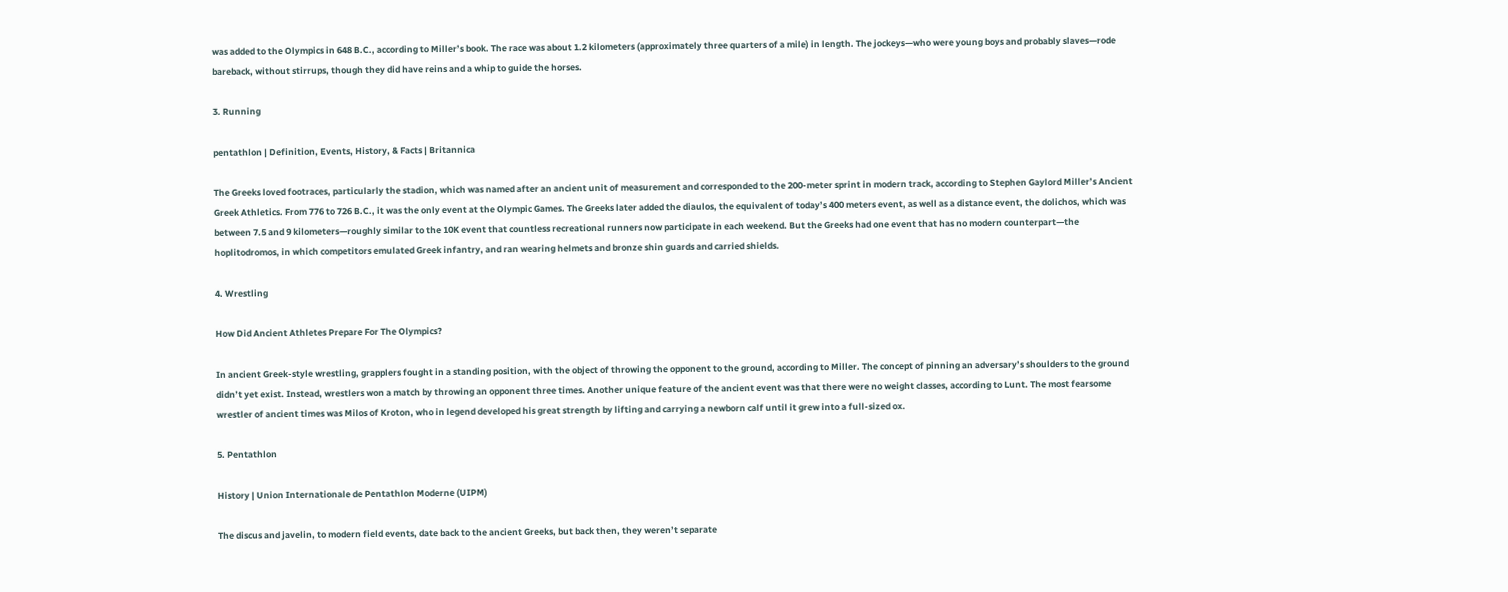was added to the Olympics in 648 B.C., according to Miller’s book. The race was about 1.2 kilometers (approximately three quarters of a mile) in length. The jockeys—who were young boys and probably slaves—rode bareback, without stirrups, though they did have reins and a whip to guide the horses.

3. Running

pentathlon | Definition, Events, History, & Facts | Britannica

The Greeks loved footraces, particularly the stadion, which was named after an ancient unit of measurement and corresponded to the 200-meter sprint in modern track, according to Stephen Gaylord Miller’s Ancient Greek Athletics. From 776 to 726 B.C., it was the only event at the Olympic Games. The Greeks later added the diaulos, the equivalent of today’s 400 meters event, as well as a distance event, the dolichos, which was between 7.5 and 9 kilometers—roughly similar to the 10K event that countless recreational runners now participate in each weekend. But the Greeks had one event that has no modern counterpart—the hoplitodromos, in which competitors emulated Greek infantry, and ran wearing helmets and bronze shin guards and carried shields.

4. Wrestling

How Did Ancient Athletes Prepare For The Olympics?

In ancient Greek-style wrestling, grapplers fought in a standing position, with the object of throwing the opponent to the ground, according to Miller. The concept of pinning an adversary’s shoulders to the ground didn’t yet exist. Instead, wrestlers won a match by throwing an opponent three times. Another unique feature of the ancient event was that there were no weight classes, according to Lunt. The most fearsome wrestler of ancient times was Milos of Kroton, who in legend developed his great strength by lifting and carrying a newborn calf until it grew into a full-sized ox.

5. Pentathlon

History | Union Internationale de Pentathlon Moderne (UIPM)

The discus and javelin, to modern field events, date back to the ancient Greeks, but back then, they weren’t separate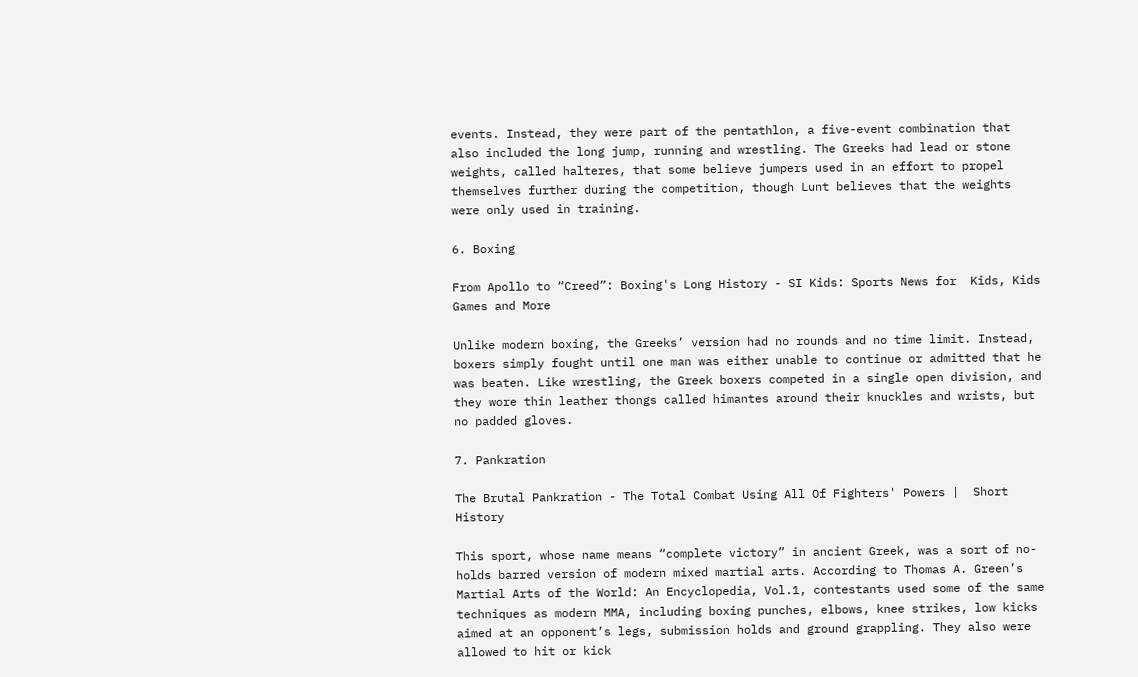events. Instead, they were part of the pentathlon, a five-event combination that also included the long jump, running and wrestling. The Greeks had lead or stone weights, called halteres, that some believe jumpers used in an effort to propel themselves further during the competition, though Lunt believes that the weights were only used in training.

6. Boxing

From Apollo to “Creed”: Boxing's Long History - SI Kids: Sports News for  Kids, Kids Games and More

Unlike modern boxing, the Greeks’ version had no rounds and no time limit. Instead, boxers simply fought until one man was either unable to continue or admitted that he was beaten. Like wrestling, the Greek boxers competed in a single open division, and they wore thin leather thongs called himantes around their knuckles and wrists, but no padded gloves.

7. Pankration

The Brutal Pankration - The Total Combat Using All Of Fighters' Powers |  Short History

This sport, whose name means “complete victory” in ancient Greek, was a sort of no-holds barred version of modern mixed martial arts. According to Thomas A. Green’s Martial Arts of the World: An Encyclopedia, Vol.1, contestants used some of the same techniques as modern MMA, including boxing punches, elbows, knee strikes, low kicks aimed at an opponent’s legs, submission holds and ground grappling. They also were allowed to hit or kick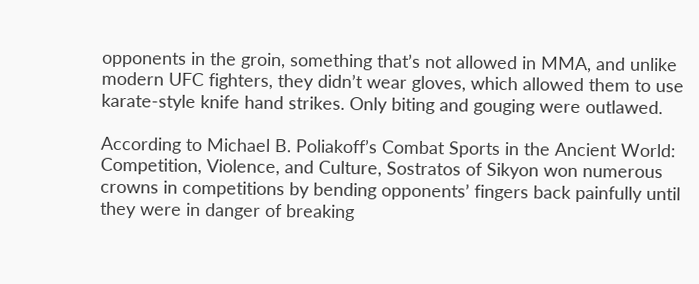opponents in the groin, something that’s not allowed in MMA, and unlike modern UFC fighters, they didn’t wear gloves, which allowed them to use karate-style knife hand strikes. Only biting and gouging were outlawed.

According to Michael B. Poliakoff’s Combat Sports in the Ancient World: Competition, Violence, and Culture, Sostratos of Sikyon won numerous crowns in competitions by bending opponents’ fingers back painfully until they were in danger of breaking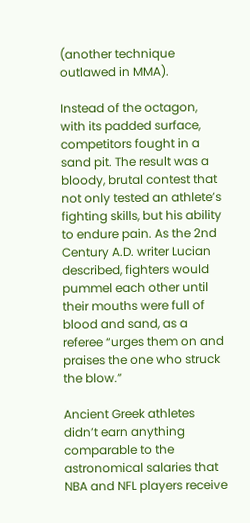(another technique outlawed in MMA).

Instead of the octagon, with its padded surface, competitors fought in a sand pit. The result was a bloody, brutal contest that not only tested an athlete’s fighting skills, but his ability to endure pain. As the 2nd Century A.D. writer Lucian described, fighters would pummel each other until their mouths were full of blood and sand, as a referee “urges them on and praises the one who struck the blow.”

Ancient Greek athletes didn’t earn anything comparable to the astronomical salaries that NBA and NFL players receive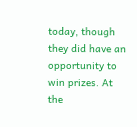today, though they did have an opportunity to win prizes. At the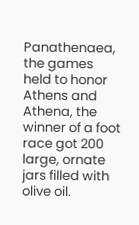Panathenaea, the games held to honor Athens and Athena, the winner of a foot race got 200 large, ornate jars filled with olive oil.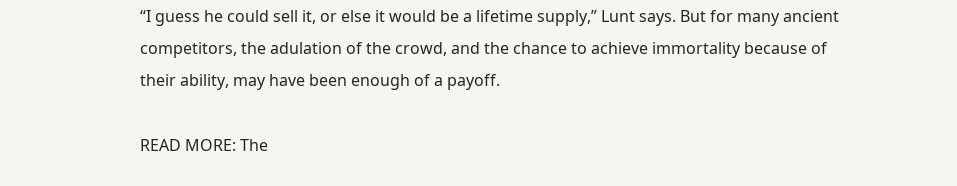“I guess he could sell it, or else it would be a lifetime supply,” Lunt says. But for many ancient competitors, the adulation of the crowd, and the chance to achieve immortality because of their ability, may have been enough of a payoff.

READ MORE: The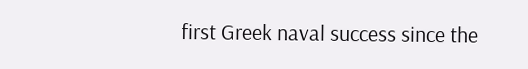first Greek naval success since the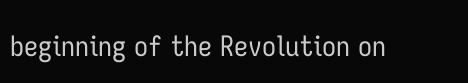beginning of the Revolution on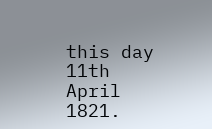this day 11th April 1821.